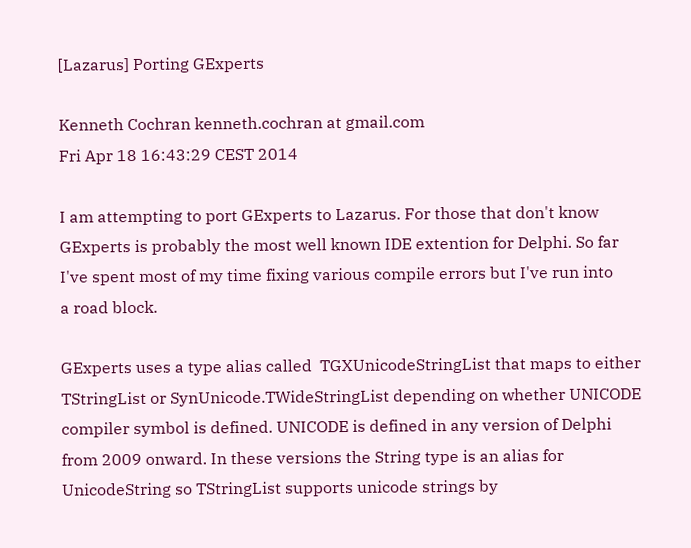[Lazarus] Porting GExperts

Kenneth Cochran kenneth.cochran at gmail.com
Fri Apr 18 16:43:29 CEST 2014

I am attempting to port GExperts to Lazarus. For those that don't know
GExperts is probably the most well known IDE extention for Delphi. So far
I've spent most of my time fixing various compile errors but I've run into
a road block.

GExperts uses a type alias called  TGXUnicodeStringList that maps to either
TStringList or SynUnicode.TWideStringList depending on whether UNICODE
compiler symbol is defined. UNICODE is defined in any version of Delphi
from 2009 onward. In these versions the String type is an alias for
UnicodeString so TStringList supports unicode strings by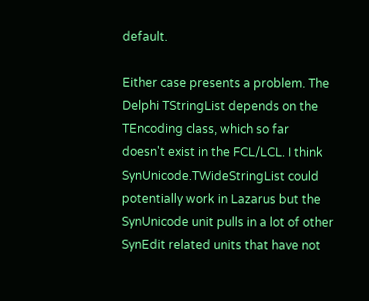default.

Either case presents a problem. The Delphi TStringList depends on the
TEncoding class, which so far doesn't exist in the FCL/LCL. I think
SynUnicode.TWideStringList could potentially work in Lazarus but the
SynUnicode unit pulls in a lot of other SynEdit related units that have not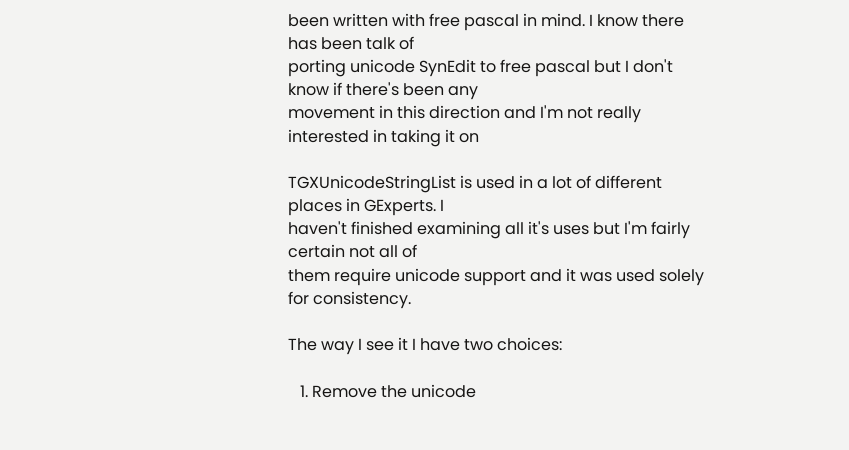been written with free pascal in mind. I know there has been talk of
porting unicode SynEdit to free pascal but I don't know if there's been any
movement in this direction and I'm not really interested in taking it on

TGXUnicodeStringList is used in a lot of different places in GExperts. I
haven't finished examining all it's uses but I'm fairly certain not all of
them require unicode support and it was used solely for consistency.

The way I see it I have two choices:

   1. Remove the unicode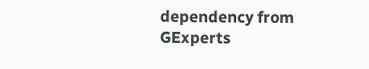dependency from GExperts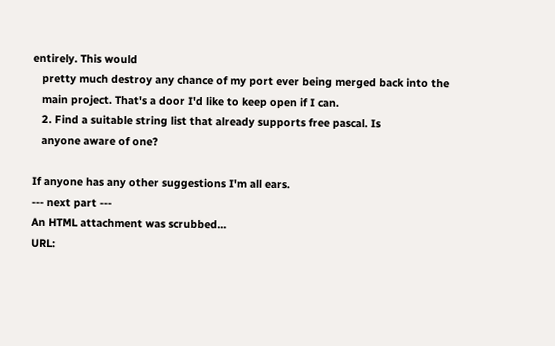entirely. This would
   pretty much destroy any chance of my port ever being merged back into the
   main project. That's a door I'd like to keep open if I can.
   2. Find a suitable string list that already supports free pascal. Is
   anyone aware of one?

If anyone has any other suggestions I'm all ears.
--- next part ---
An HTML attachment was scrubbed...
URL: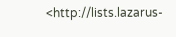<http://lists.lazarus-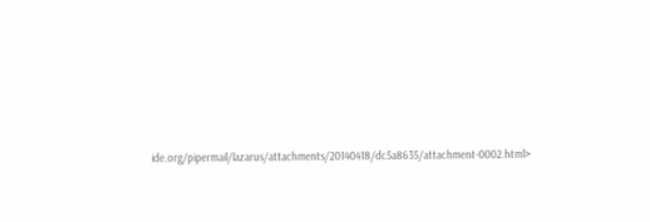ide.org/pipermail/lazarus/attachments/20140418/dc5a8635/attachment-0002.html>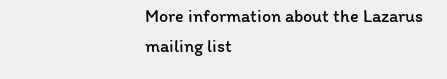More information about the Lazarus mailing list